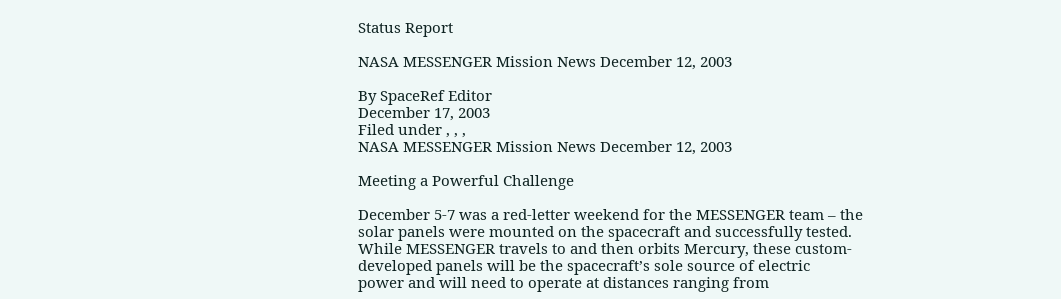Status Report

NASA MESSENGER Mission News December 12, 2003

By SpaceRef Editor
December 17, 2003
Filed under , , ,
NASA MESSENGER Mission News December 12, 2003

Meeting a Powerful Challenge

December 5-7 was a red-letter weekend for the MESSENGER team – the
solar panels were mounted on the spacecraft and successfully tested.
While MESSENGER travels to and then orbits Mercury, these custom-
developed panels will be the spacecraft’s sole source of electric
power and will need to operate at distances ranging from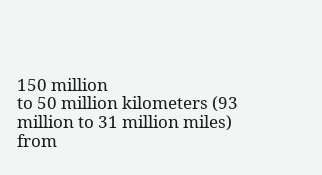150 million
to 50 million kilometers (93 million to 31 million miles) from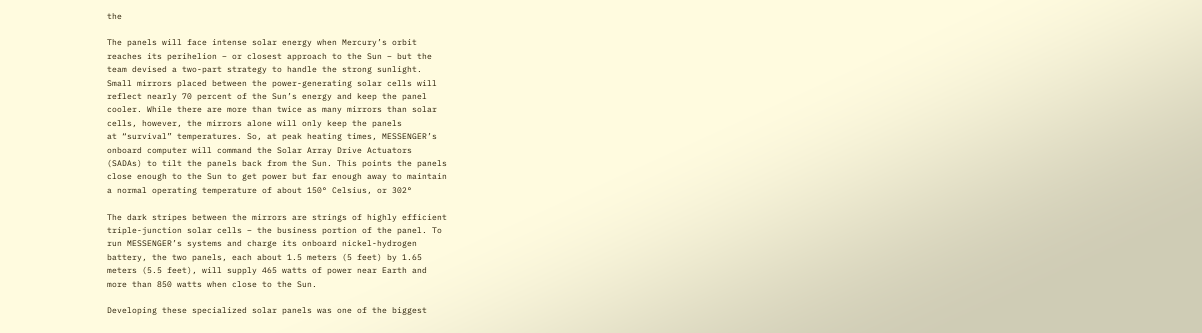the

The panels will face intense solar energy when Mercury’s orbit
reaches its perihelion – or closest approach to the Sun – but the
team devised a two-part strategy to handle the strong sunlight.
Small mirrors placed between the power-generating solar cells will
reflect nearly 70 percent of the Sun’s energy and keep the panel
cooler. While there are more than twice as many mirrors than solar
cells, however, the mirrors alone will only keep the panels
at “survival” temperatures. So, at peak heating times, MESSENGER’s
onboard computer will command the Solar Array Drive Actuators
(SADAs) to tilt the panels back from the Sun. This points the panels
close enough to the Sun to get power but far enough away to maintain
a normal operating temperature of about 150° Celsius, or 302°

The dark stripes between the mirrors are strings of highly efficient
triple-junction solar cells – the business portion of the panel. To
run MESSENGER’s systems and charge its onboard nickel-hydrogen
battery, the two panels, each about 1.5 meters (5 feet) by 1.65
meters (5.5 feet), will supply 465 watts of power near Earth and
more than 850 watts when close to the Sun.

Developing these specialized solar panels was one of the biggest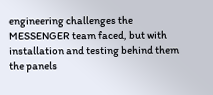engineering challenges the MESSENGER team faced, but with
installation and testing behind them the panels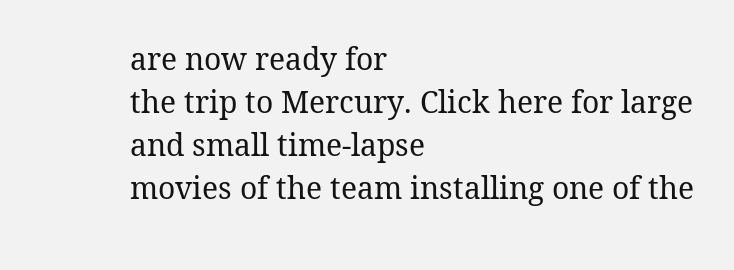are now ready for
the trip to Mercury. Click here for large and small time-lapse
movies of the team installing one of the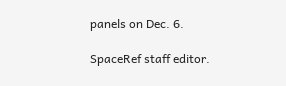panels on Dec. 6.

SpaceRef staff editor.